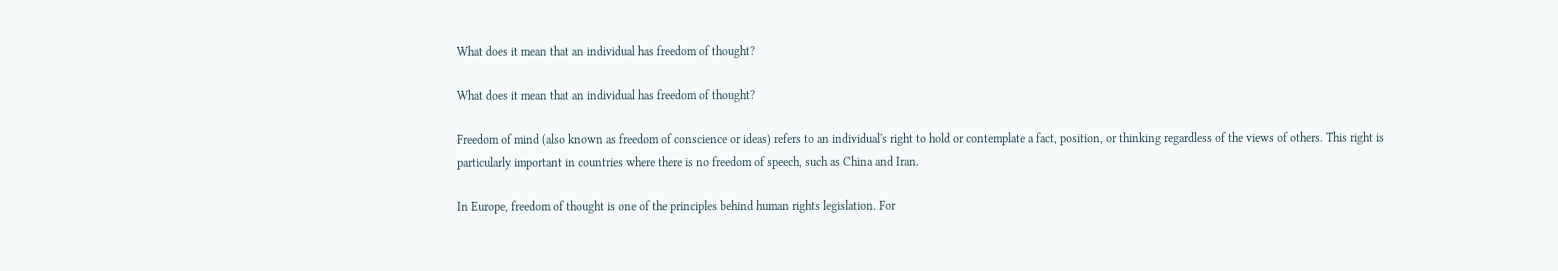What does it mean that an individual has freedom of thought?

What does it mean that an individual has freedom of thought?

Freedom of mind (also known as freedom of conscience or ideas) refers to an individual's right to hold or contemplate a fact, position, or thinking regardless of the views of others. This right is particularly important in countries where there is no freedom of speech, such as China and Iran.

In Europe, freedom of thought is one of the principles behind human rights legislation. For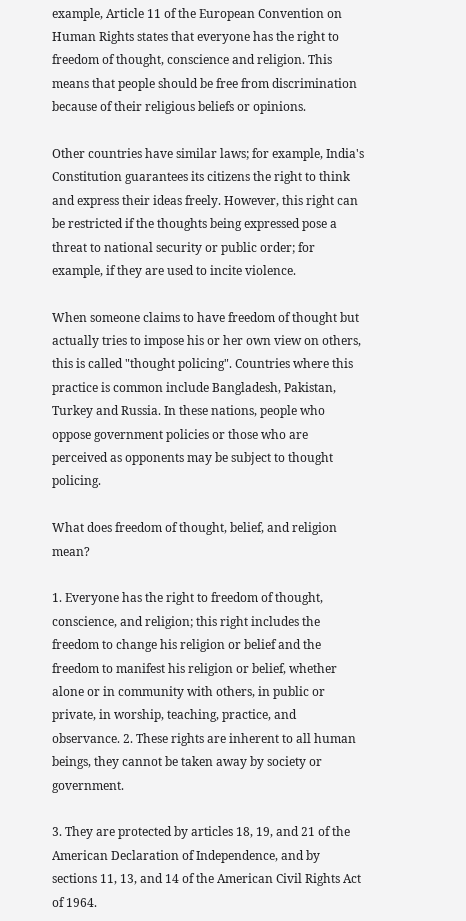example, Article 11 of the European Convention on Human Rights states that everyone has the right to freedom of thought, conscience and religion. This means that people should be free from discrimination because of their religious beliefs or opinions.

Other countries have similar laws; for example, India's Constitution guarantees its citizens the right to think and express their ideas freely. However, this right can be restricted if the thoughts being expressed pose a threat to national security or public order; for example, if they are used to incite violence.

When someone claims to have freedom of thought but actually tries to impose his or her own view on others, this is called "thought policing". Countries where this practice is common include Bangladesh, Pakistan, Turkey and Russia. In these nations, people who oppose government policies or those who are perceived as opponents may be subject to thought policing.

What does freedom of thought, belief, and religion mean?

1. Everyone has the right to freedom of thought, conscience, and religion; this right includes the freedom to change his religion or belief and the freedom to manifest his religion or belief, whether alone or in community with others, in public or private, in worship, teaching, practice, and observance. 2. These rights are inherent to all human beings, they cannot be taken away by society or government.

3. They are protected by articles 18, 19, and 21 of the American Declaration of Independence, and by sections 11, 13, and 14 of the American Civil Rights Act of 1964.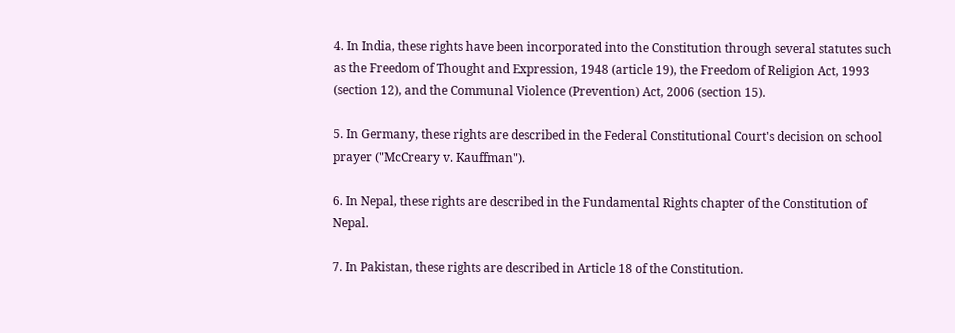4. In India, these rights have been incorporated into the Constitution through several statutes such as the Freedom of Thought and Expression, 1948 (article 19), the Freedom of Religion Act, 1993 (section 12), and the Communal Violence (Prevention) Act, 2006 (section 15).

5. In Germany, these rights are described in the Federal Constitutional Court's decision on school prayer ("McCreary v. Kauffman").

6. In Nepal, these rights are described in the Fundamental Rights chapter of the Constitution of Nepal.

7. In Pakistan, these rights are described in Article 18 of the Constitution.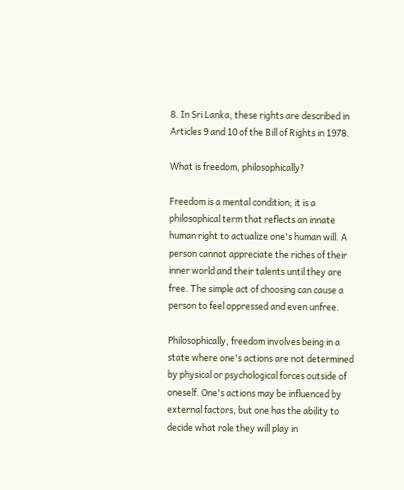8. In Sri Lanka, these rights are described in Articles 9 and 10 of the Bill of Rights in 1978.

What is freedom, philosophically?

Freedom is a mental condition; it is a philosophical term that reflects an innate human right to actualize one's human will. A person cannot appreciate the riches of their inner world and their talents until they are free. The simple act of choosing can cause a person to feel oppressed and even unfree.

Philosophically, freedom involves being in a state where one's actions are not determined by physical or psychological forces outside of oneself. One's actions may be influenced by external factors, but one has the ability to decide what role they will play in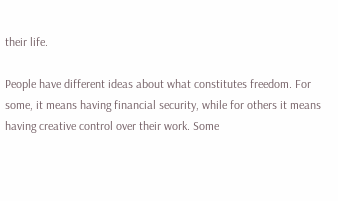their life.

People have different ideas about what constitutes freedom. For some, it means having financial security, while for others it means having creative control over their work. Some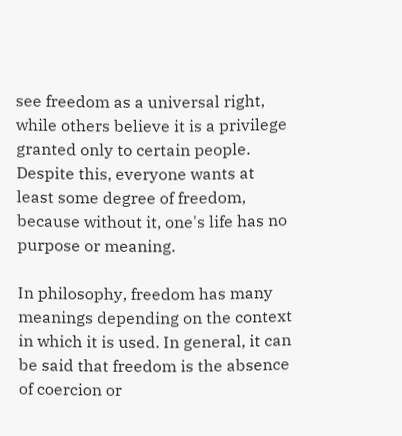see freedom as a universal right, while others believe it is a privilege granted only to certain people. Despite this, everyone wants at least some degree of freedom, because without it, one's life has no purpose or meaning.

In philosophy, freedom has many meanings depending on the context in which it is used. In general, it can be said that freedom is the absence of coercion or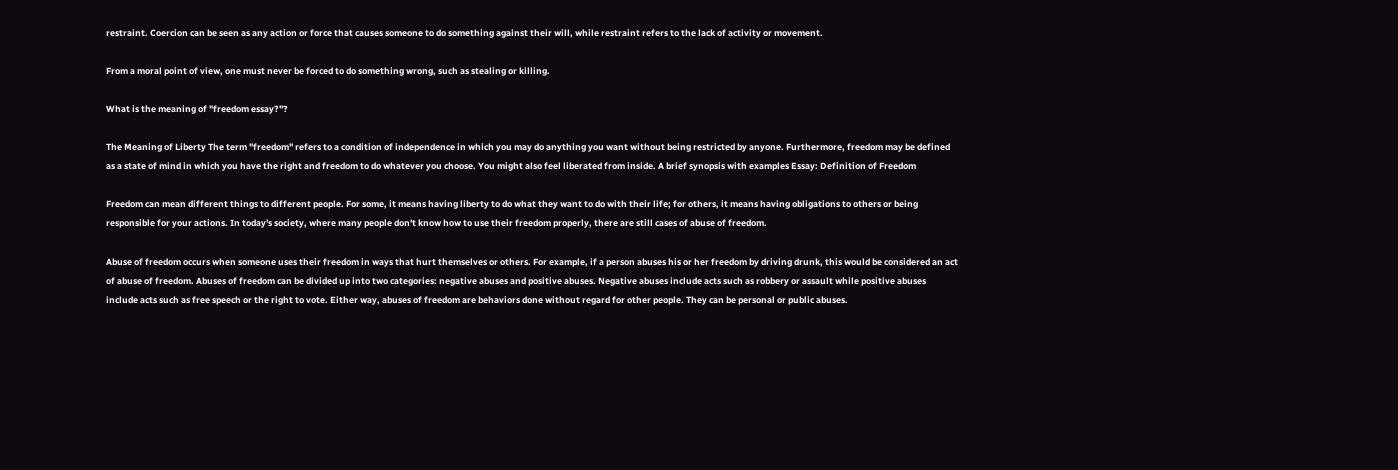restraint. Coercion can be seen as any action or force that causes someone to do something against their will, while restraint refers to the lack of activity or movement.

From a moral point of view, one must never be forced to do something wrong, such as stealing or killing.

What is the meaning of "freedom essay?"?

The Meaning of Liberty The term "freedom" refers to a condition of independence in which you may do anything you want without being restricted by anyone. Furthermore, freedom may be defined as a state of mind in which you have the right and freedom to do whatever you choose. You might also feel liberated from inside. A brief synopsis with examples Essay: Definition of Freedom

Freedom can mean different things to different people. For some, it means having liberty to do what they want to do with their life; for others, it means having obligations to others or being responsible for your actions. In today's society, where many people don't know how to use their freedom properly, there are still cases of abuse of freedom.

Abuse of freedom occurs when someone uses their freedom in ways that hurt themselves or others. For example, if a person abuses his or her freedom by driving drunk, this would be considered an act of abuse of freedom. Abuses of freedom can be divided up into two categories: negative abuses and positive abuses. Negative abuses include acts such as robbery or assault while positive abuses include acts such as free speech or the right to vote. Either way, abuses of freedom are behaviors done without regard for other people. They can be personal or public abuses.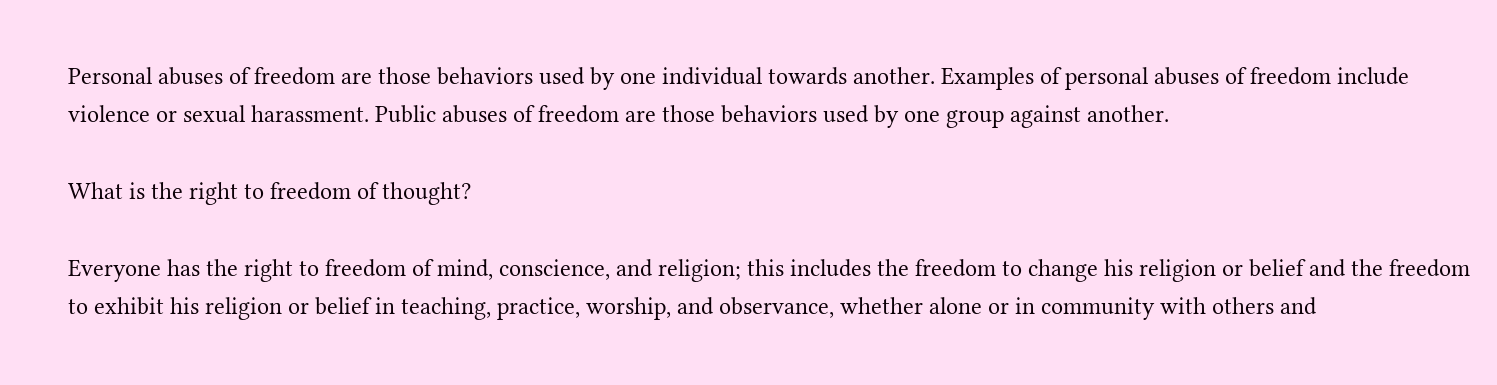Personal abuses of freedom are those behaviors used by one individual towards another. Examples of personal abuses of freedom include violence or sexual harassment. Public abuses of freedom are those behaviors used by one group against another.

What is the right to freedom of thought?

Everyone has the right to freedom of mind, conscience, and religion; this includes the freedom to change his religion or belief and the freedom to exhibit his religion or belief in teaching, practice, worship, and observance, whether alone or in community with others and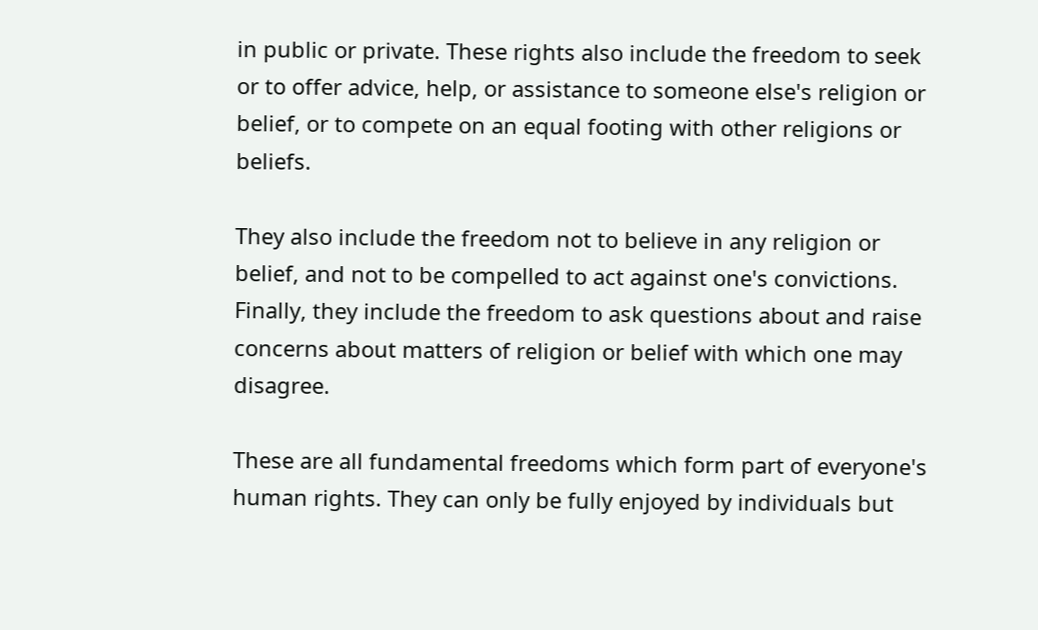in public or private. These rights also include the freedom to seek or to offer advice, help, or assistance to someone else's religion or belief, or to compete on an equal footing with other religions or beliefs.

They also include the freedom not to believe in any religion or belief, and not to be compelled to act against one's convictions. Finally, they include the freedom to ask questions about and raise concerns about matters of religion or belief with which one may disagree.

These are all fundamental freedoms which form part of everyone's human rights. They can only be fully enjoyed by individuals but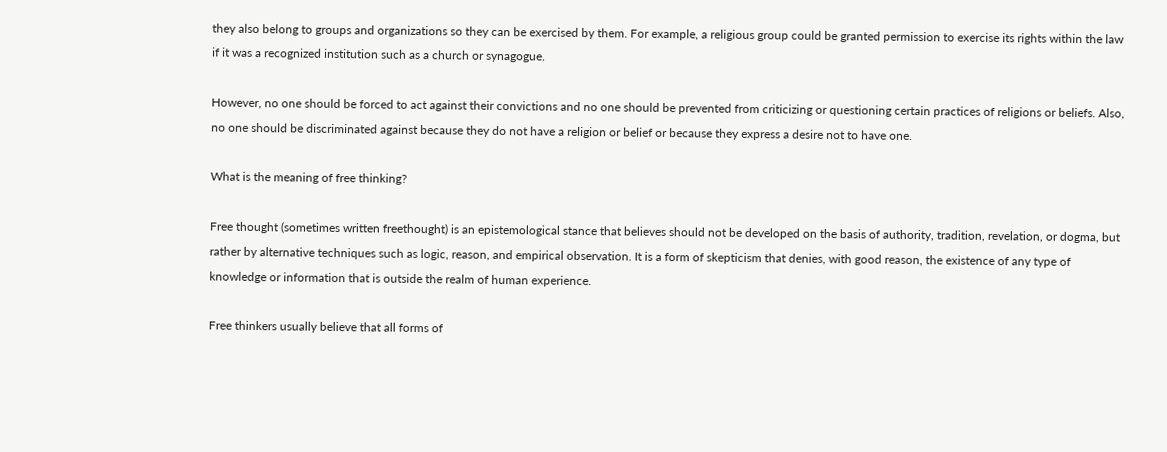they also belong to groups and organizations so they can be exercised by them. For example, a religious group could be granted permission to exercise its rights within the law if it was a recognized institution such as a church or synagogue.

However, no one should be forced to act against their convictions and no one should be prevented from criticizing or questioning certain practices of religions or beliefs. Also, no one should be discriminated against because they do not have a religion or belief or because they express a desire not to have one.

What is the meaning of free thinking?

Free thought (sometimes written freethought) is an epistemological stance that believes should not be developed on the basis of authority, tradition, revelation, or dogma, but rather by alternative techniques such as logic, reason, and empirical observation. It is a form of skepticism that denies, with good reason, the existence of any type of knowledge or information that is outside the realm of human experience.

Free thinkers usually believe that all forms of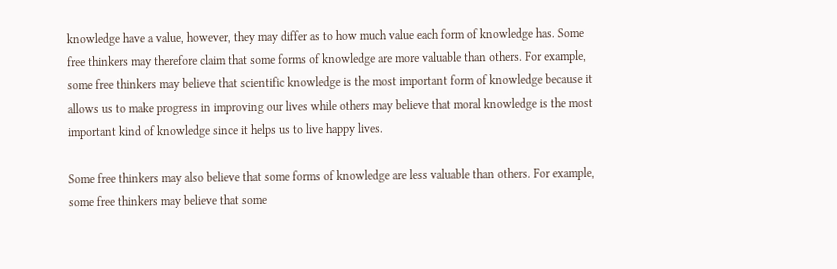knowledge have a value, however, they may differ as to how much value each form of knowledge has. Some free thinkers may therefore claim that some forms of knowledge are more valuable than others. For example, some free thinkers may believe that scientific knowledge is the most important form of knowledge because it allows us to make progress in improving our lives while others may believe that moral knowledge is the most important kind of knowledge since it helps us to live happy lives.

Some free thinkers may also believe that some forms of knowledge are less valuable than others. For example, some free thinkers may believe that some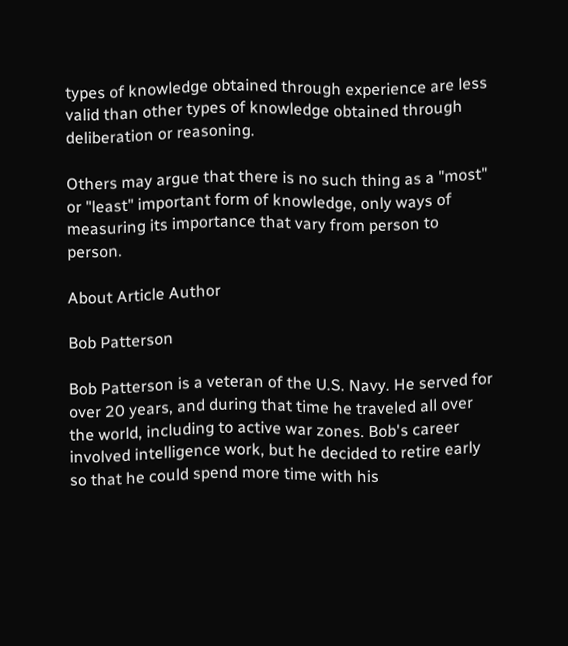types of knowledge obtained through experience are less valid than other types of knowledge obtained through deliberation or reasoning.

Others may argue that there is no such thing as a "most" or "least" important form of knowledge, only ways of measuring its importance that vary from person to person.

About Article Author

Bob Patterson

Bob Patterson is a veteran of the U.S. Navy. He served for over 20 years, and during that time he traveled all over the world, including to active war zones. Bob's career involved intelligence work, but he decided to retire early so that he could spend more time with his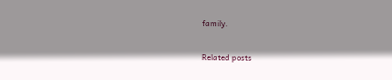family.

Related posts